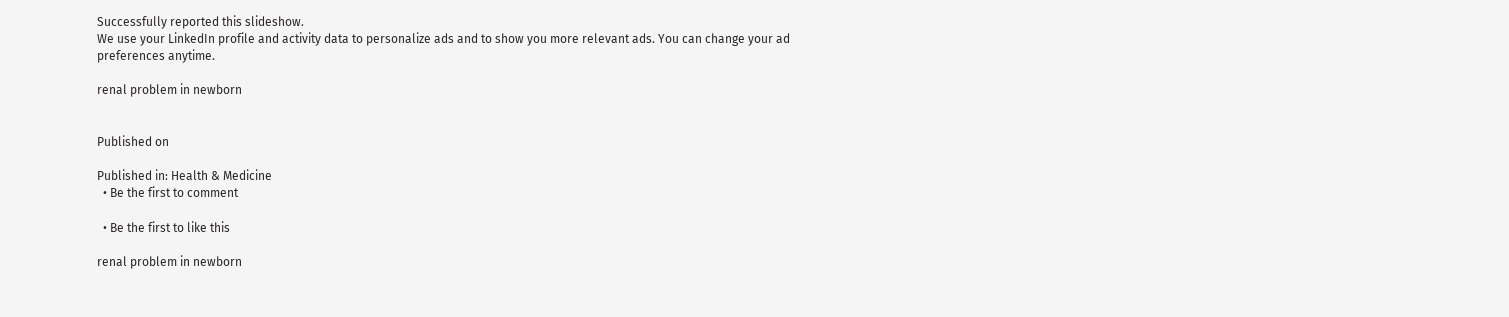Successfully reported this slideshow.
We use your LinkedIn profile and activity data to personalize ads and to show you more relevant ads. You can change your ad preferences anytime.

renal problem in newborn


Published on

Published in: Health & Medicine
  • Be the first to comment

  • Be the first to like this

renal problem in newborn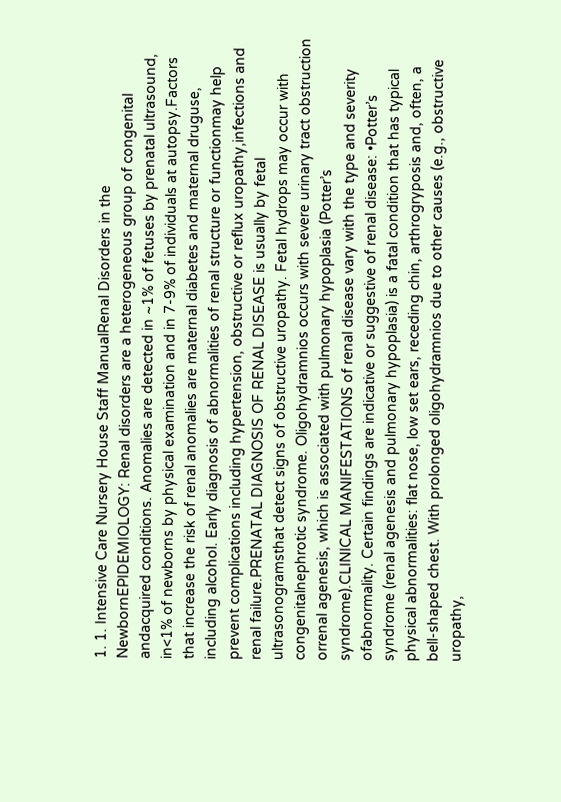1. 1. Intensive Care Nursery House Staff ManualRenal Disorders in the NewbornEPIDEMIOLOGY: Renal disorders are a heterogeneous group of congenital andacquired conditions. Anomalies are detected in ~1% of fetuses by prenatal ultrasound, in<1% of newborns by physical examination and in 7-9% of individuals at autopsy.Factors that increase the risk of renal anomalies are maternal diabetes and maternal druguse, including alcohol. Early diagnosis of abnormalities of renal structure or functionmay help prevent complications including hypertension, obstructive or reflux uropathy,infections and renal failure.PRENATAL DIAGNOSIS OF RENAL DISEASE is usually by fetal ultrasonogramsthat detect signs of obstructive uropathy. Fetal hydrops may occur with congenitalnephrotic syndrome. Oligohydramnios occurs with severe urinary tract obstruction orrenal agenesis, which is associated with pulmonary hypoplasia (Potter’s syndrome).CLINICAL MANIFESTATIONS of renal disease vary with the type and severity ofabnormality. Certain findings are indicative or suggestive of renal disease: •Potter’s syndrome (renal agenesis and pulmonary hypoplasia) is a fatal condition that has typical physical abnormalities: flat nose, low set ears, receding chin, arthrogryposis and, often, a bell-shaped chest. With prolonged oligohydramnios due to other causes (e.g., obstructive uropathy,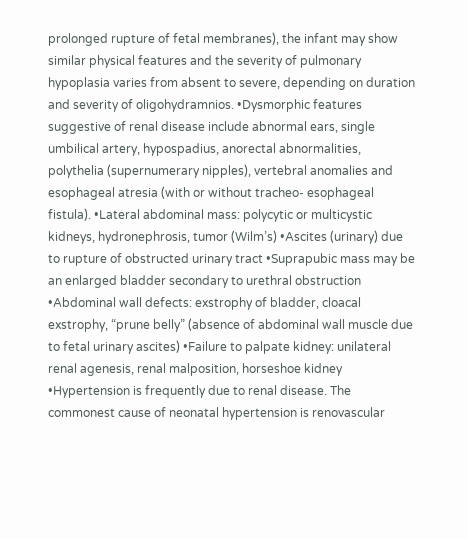prolonged rupture of fetal membranes), the infant may show similar physical features and the severity of pulmonary hypoplasia varies from absent to severe, depending on duration and severity of oligohydramnios. •Dysmorphic features suggestive of renal disease include abnormal ears, single umbilical artery, hypospadius, anorectal abnormalities, polythelia (supernumerary nipples), vertebral anomalies and esophageal atresia (with or without tracheo- esophageal fistula). •Lateral abdominal mass: polycytic or multicystic kidneys, hydronephrosis, tumor (Wilm’s) •Ascites (urinary) due to rupture of obstructed urinary tract •Suprapubic mass may be an enlarged bladder secondary to urethral obstruction •Abdominal wall defects: exstrophy of bladder, cloacal exstrophy, “prune belly” (absence of abdominal wall muscle due to fetal urinary ascites) •Failure to palpate kidney: unilateral renal agenesis, renal malposition, horseshoe kidney •Hypertension is frequently due to renal disease. The commonest cause of neonatal hypertension is renovascular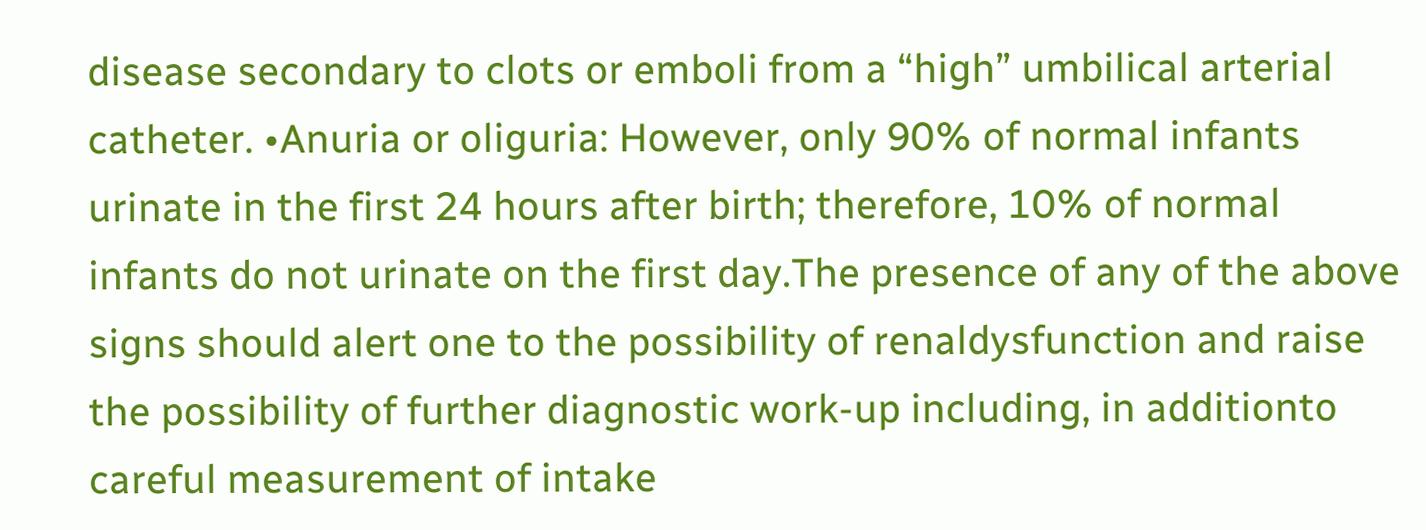disease secondary to clots or emboli from a “high” umbilical arterial catheter. •Anuria or oliguria: However, only 90% of normal infants urinate in the first 24 hours after birth; therefore, 10% of normal infants do not urinate on the first day.The presence of any of the above signs should alert one to the possibility of renaldysfunction and raise the possibility of further diagnostic work-up including, in additionto careful measurement of intake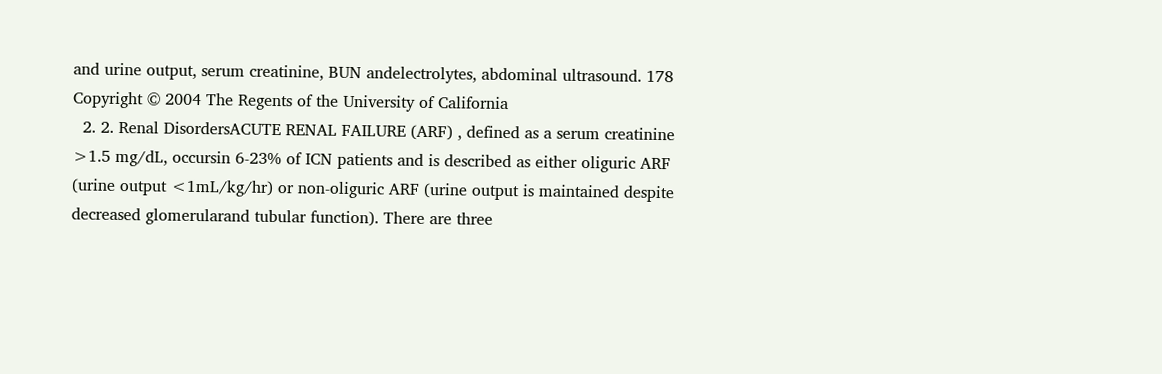and urine output, serum creatinine, BUN andelectrolytes, abdominal ultrasound. 178 Copyright © 2004 The Regents of the University of California
  2. 2. Renal DisordersACUTE RENAL FAILURE (ARF) , defined as a serum creatinine >1.5 mg/dL, occursin 6-23% of ICN patients and is described as either oliguric ARF (urine output <1mL/kg/hr) or non-oliguric ARF (urine output is maintained despite decreased glomerularand tubular function). There are three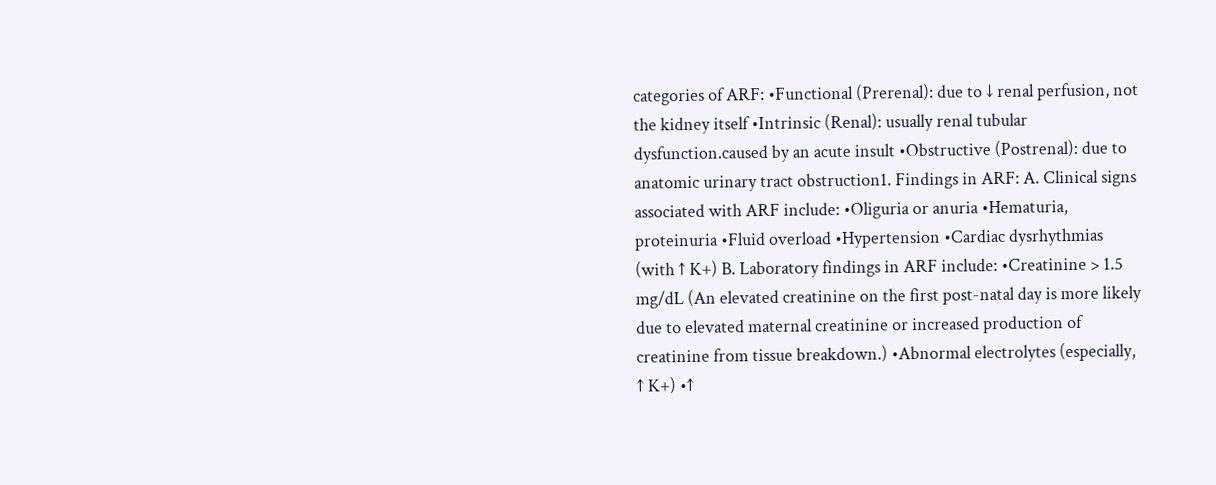categories of ARF: •Functional (Prerenal): due to ↓ renal perfusion, not the kidney itself •Intrinsic (Renal): usually renal tubular dysfunction.caused by an acute insult •Obstructive (Postrenal): due to anatomic urinary tract obstruction1. Findings in ARF: A. Clinical signs associated with ARF include: •Oliguria or anuria •Hematuria, proteinuria •Fluid overload •Hypertension •Cardiac dysrhythmias (with ↑ K+) B. Laboratory findings in ARF include: •Creatinine > 1.5 mg/dL (An elevated creatinine on the first post-natal day is more likely due to elevated maternal creatinine or increased production of creatinine from tissue breakdown.) •Abnormal electrolytes (especially, ↑ K+) •↑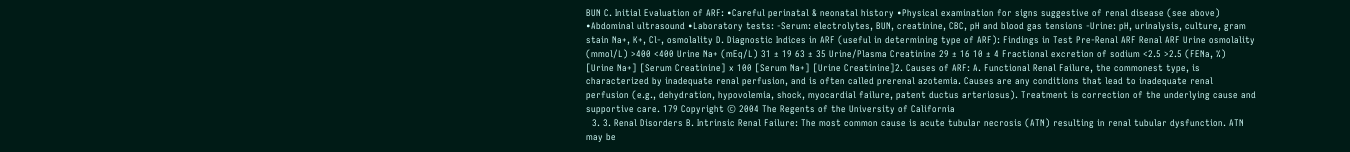BUN C. Initial Evaluation of ARF: •Careful perinatal & neonatal history •Physical examination for signs suggestive of renal disease (see above) •Abdominal ultrasound •Laboratory tests: -Serum: electrolytes, BUN, creatinine, CBC, pH and blood gas tensions -Urine: pH, urinalysis, culture, gram stain Na+, K+, Cl-, osmolality D. Diagnostic Indices in ARF (useful in determining type of ARF): Findings in Test Pre-Renal ARF Renal ARF Urine osmolality (mmol/L) >400 <400 Urine Na+ (mEq/L) 31 ± 19 63 ± 35 Urine/Plasma Creatinine 29 ± 16 10 ± 4 Fractional excretion of sodium <2.5 >2.5 (FENa, %) [Urine Na+] [Serum Creatinine] x 100 [Serum Na+] [Urine Creatinine]2. Causes of ARF: A. Functional Renal Failure, the commonest type, is characterized by inadequate renal perfusion, and is often called prerenal azotemia. Causes are any conditions that lead to inadequate renal perfusion (e.g., dehydration, hypovolemia, shock, myocardial failure, patent ductus arteriosus). Treatment is correction of the underlying cause and supportive care. 179 Copyright © 2004 The Regents of the University of California
  3. 3. Renal Disorders B. Intrinsic Renal Failure: The most common cause is acute tubular necrosis (ATN) resulting in renal tubular dysfunction. ATN may be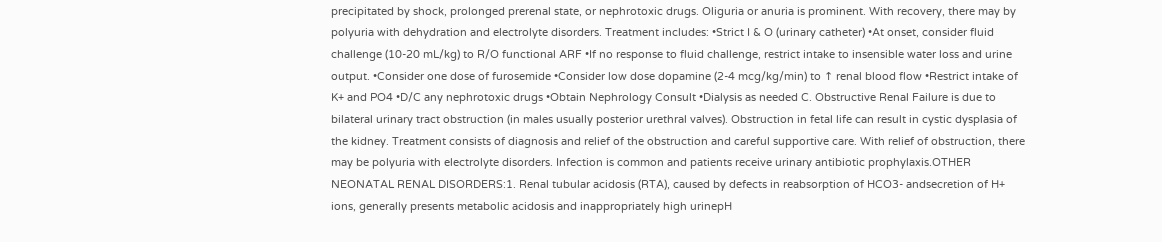precipitated by shock, prolonged prerenal state, or nephrotoxic drugs. Oliguria or anuria is prominent. With recovery, there may by polyuria with dehydration and electrolyte disorders. Treatment includes: •Strict I & O (urinary catheter) •At onset, consider fluid challenge (10-20 mL/kg) to R/O functional ARF •If no response to fluid challenge, restrict intake to insensible water loss and urine output. •Consider one dose of furosemide •Consider low dose dopamine (2-4 mcg/kg/min) to ↑ renal blood flow •Restrict intake of K+ and PO4 •D/C any nephrotoxic drugs •Obtain Nephrology Consult •Dialysis as needed C. Obstructive Renal Failure is due to bilateral urinary tract obstruction (in males usually posterior urethral valves). Obstruction in fetal life can result in cystic dysplasia of the kidney. Treatment consists of diagnosis and relief of the obstruction and careful supportive care. With relief of obstruction, there may be polyuria with electrolyte disorders. Infection is common and patients receive urinary antibiotic prophylaxis.OTHER NEONATAL RENAL DISORDERS:1. Renal tubular acidosis (RTA), caused by defects in reabsorption of HCO3- andsecretion of H+ ions, generally presents metabolic acidosis and inappropriately high urinepH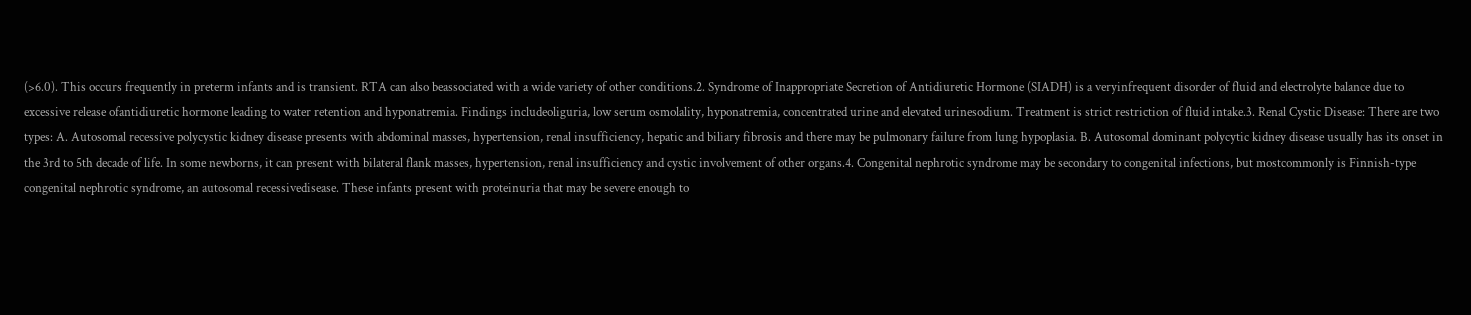(>6.0). This occurs frequently in preterm infants and is transient. RTA can also beassociated with a wide variety of other conditions.2. Syndrome of Inappropriate Secretion of Antidiuretic Hormone (SIADH) is a veryinfrequent disorder of fluid and electrolyte balance due to excessive release ofantidiuretic hormone leading to water retention and hyponatremia. Findings includeoliguria, low serum osmolality, hyponatremia, concentrated urine and elevated urinesodium. Treatment is strict restriction of fluid intake.3. Renal Cystic Disease: There are two types: A. Autosomal recessive polycystic kidney disease presents with abdominal masses, hypertension, renal insufficiency, hepatic and biliary fibrosis and there may be pulmonary failure from lung hypoplasia. B. Autosomal dominant polycytic kidney disease usually has its onset in the 3rd to 5th decade of life. In some newborns, it can present with bilateral flank masses, hypertension, renal insufficiency and cystic involvement of other organs.4. Congenital nephrotic syndrome may be secondary to congenital infections, but mostcommonly is Finnish-type congenital nephrotic syndrome, an autosomal recessivedisease. These infants present with proteinuria that may be severe enough to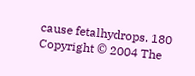cause fetalhydrops. 180 Copyright © 2004 The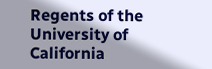Regents of the University of California